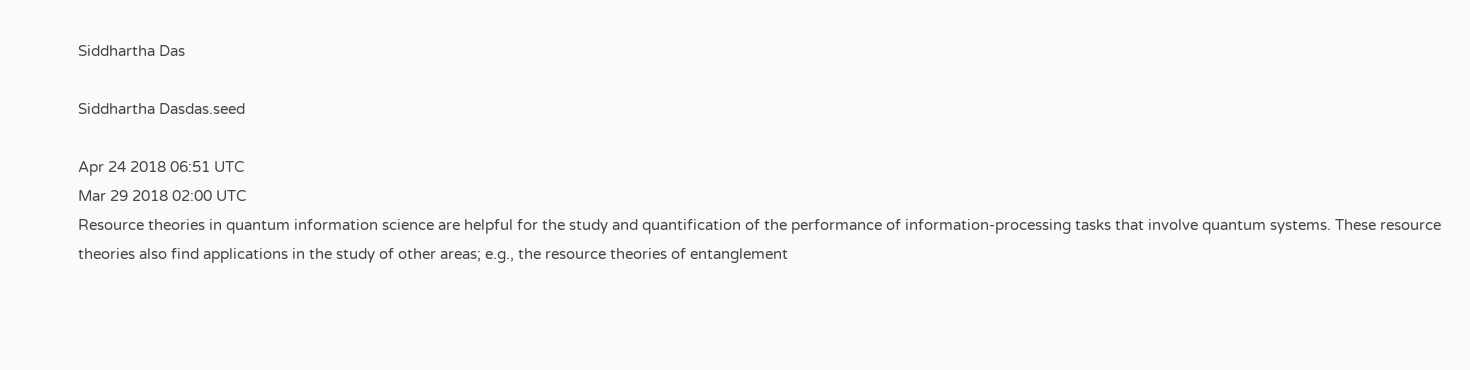Siddhartha Das

Siddhartha Dasdas.seed

Apr 24 2018 06:51 UTC
Mar 29 2018 02:00 UTC
Resource theories in quantum information science are helpful for the study and quantification of the performance of information-processing tasks that involve quantum systems. These resource theories also find applications in the study of other areas; e.g., the resource theories of entanglement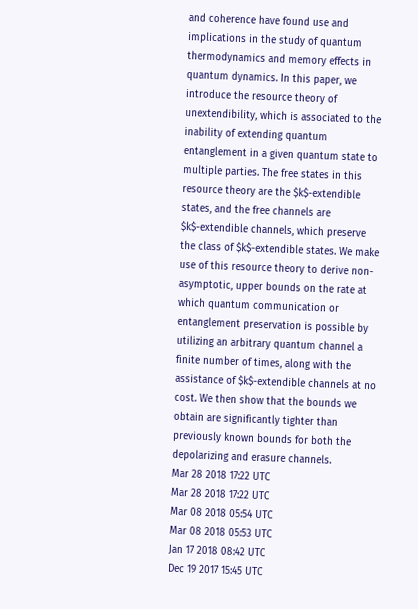and coherence have found use and implications in the study of quantum thermodynamics and memory effects in quantum dynamics. In this paper, we introduce the resource theory of unextendibility, which is associated to the inability of extending quantum entanglement in a given quantum state to multiple parties. The free states in this resource theory are the $k$-extendible states, and the free channels are $k$-extendible channels, which preserve the class of $k$-extendible states. We make use of this resource theory to derive non-asymptotic, upper bounds on the rate at which quantum communication or entanglement preservation is possible by utilizing an arbitrary quantum channel a finite number of times, along with the assistance of $k$-extendible channels at no cost. We then show that the bounds we obtain are significantly tighter than previously known bounds for both the depolarizing and erasure channels.
Mar 28 2018 17:22 UTC
Mar 28 2018 17:22 UTC
Mar 08 2018 05:54 UTC
Mar 08 2018 05:53 UTC
Jan 17 2018 08:42 UTC
Dec 19 2017 15:45 UTC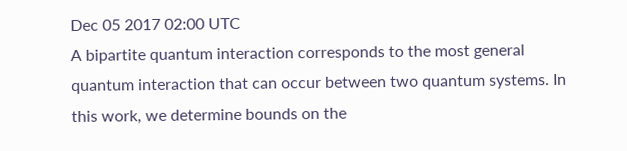Dec 05 2017 02:00 UTC
A bipartite quantum interaction corresponds to the most general quantum interaction that can occur between two quantum systems. In this work, we determine bounds on the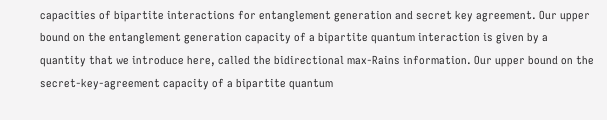capacities of bipartite interactions for entanglement generation and secret key agreement. Our upper bound on the entanglement generation capacity of a bipartite quantum interaction is given by a quantity that we introduce here, called the bidirectional max-Rains information. Our upper bound on the secret-key-agreement capacity of a bipartite quantum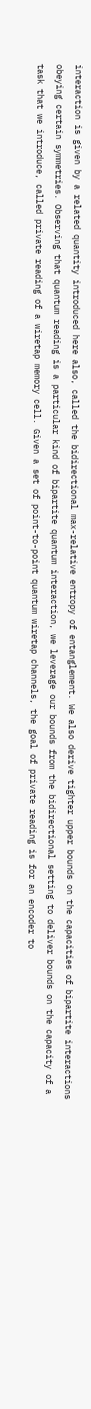interaction is given by a related quantity introduced here also, called the bidirectional max-relative entropy of entanglement. We also derive tighter upper bounds on the capacities of bipartite interactions obeying certain symmetries. Observing that quantum reading is a particular kind of bipartite quantum interaction, we leverage our bounds from the bidirectional setting to deliver bounds on the capacity of a task that we introduce, called private reading of a wiretap memory cell. Given a set of point-to-point quantum wiretap channels, the goal of private reading is for an encoder to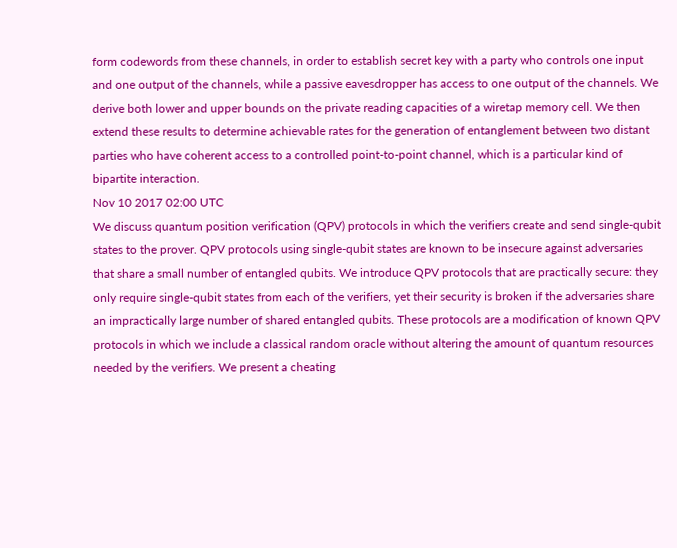form codewords from these channels, in order to establish secret key with a party who controls one input and one output of the channels, while a passive eavesdropper has access to one output of the channels. We derive both lower and upper bounds on the private reading capacities of a wiretap memory cell. We then extend these results to determine achievable rates for the generation of entanglement between two distant parties who have coherent access to a controlled point-to-point channel, which is a particular kind of bipartite interaction.
Nov 10 2017 02:00 UTC
We discuss quantum position verification (QPV) protocols in which the verifiers create and send single-qubit states to the prover. QPV protocols using single-qubit states are known to be insecure against adversaries that share a small number of entangled qubits. We introduce QPV protocols that are practically secure: they only require single-qubit states from each of the verifiers, yet their security is broken if the adversaries share an impractically large number of shared entangled qubits. These protocols are a modification of known QPV protocols in which we include a classical random oracle without altering the amount of quantum resources needed by the verifiers. We present a cheating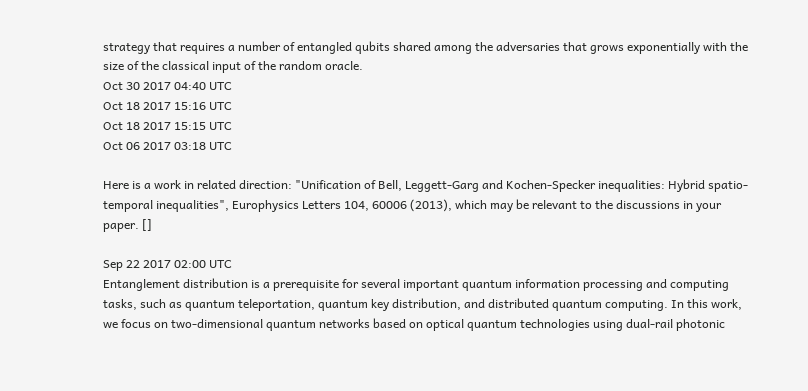strategy that requires a number of entangled qubits shared among the adversaries that grows exponentially with the size of the classical input of the random oracle.
Oct 30 2017 04:40 UTC
Oct 18 2017 15:16 UTC
Oct 18 2017 15:15 UTC
Oct 06 2017 03:18 UTC

Here is a work in related direction: "Unification of Bell, Leggett-Garg and Kochen-Specker inequalities: Hybrid spatio-temporal inequalities", Europhysics Letters 104, 60006 (2013), which may be relevant to the discussions in your paper. []

Sep 22 2017 02:00 UTC
Entanglement distribution is a prerequisite for several important quantum information processing and computing tasks, such as quantum teleportation, quantum key distribution, and distributed quantum computing. In this work, we focus on two-dimensional quantum networks based on optical quantum technologies using dual-rail photonic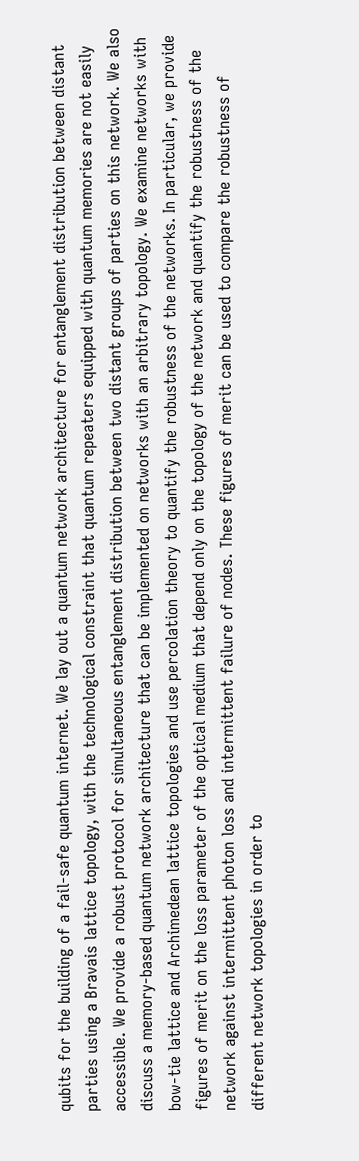qubits for the building of a fail-safe quantum internet. We lay out a quantum network architecture for entanglement distribution between distant parties using a Bravais lattice topology, with the technological constraint that quantum repeaters equipped with quantum memories are not easily accessible. We provide a robust protocol for simultaneous entanglement distribution between two distant groups of parties on this network. We also discuss a memory-based quantum network architecture that can be implemented on networks with an arbitrary topology. We examine networks with bow-tie lattice and Archimedean lattice topologies and use percolation theory to quantify the robustness of the networks. In particular, we provide figures of merit on the loss parameter of the optical medium that depend only on the topology of the network and quantify the robustness of the network against intermittent photon loss and intermittent failure of nodes. These figures of merit can be used to compare the robustness of different network topologies in order to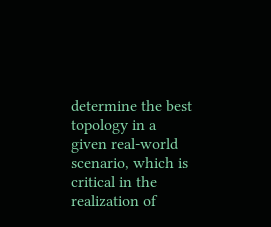determine the best topology in a given real-world scenario, which is critical in the realization of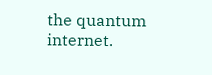the quantum internet.